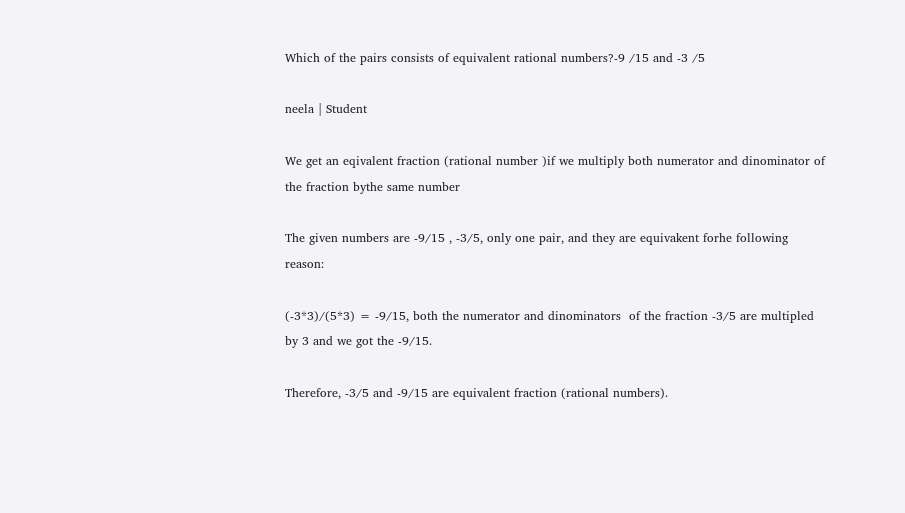Which of the pairs consists of equivalent rational numbers?-9 /15 and -3 /5

neela | Student

We get an eqivalent fraction (rational number )if we multiply both numerator and dinominator of the fraction bythe same number

The given numbers are -9/15 , -3/5, only one pair, and they are equivakent forhe following reason:

(-3*3)/(5*3) = -9/15, both the numerator and dinominators  of the fraction -3/5 are multipled by 3 and we got the -9/15.

Therefore, -3/5 and -9/15 are equivalent fraction (rational numbers).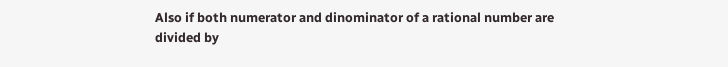Also if both numerator and dinominator of a rational number are divided by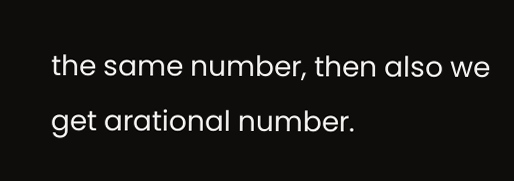the same number, then also we get arational number.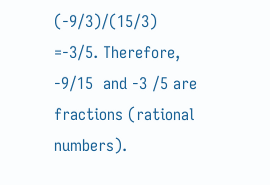(-9/3)/(15/3) =-3/5. Therefore, -9/15  and -3 /5 are  fractions (rational numbers).